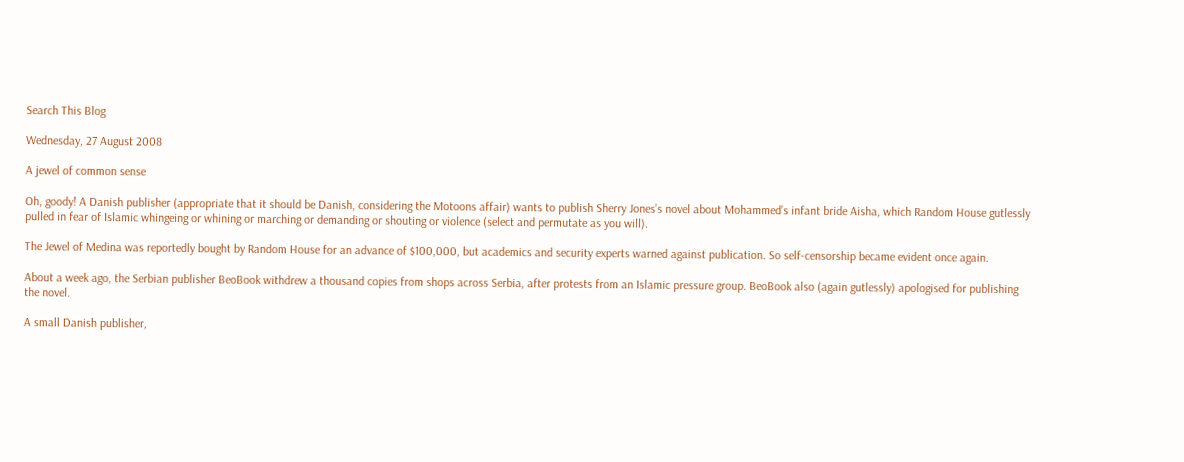Search This Blog

Wednesday, 27 August 2008

A jewel of common sense

Oh, goody! A Danish publisher (appropriate that it should be Danish, considering the Motoons affair) wants to publish Sherry Jones’s novel about Mohammed’s infant bride Aisha, which Random House gutlessly pulled in fear of Islamic whingeing or whining or marching or demanding or shouting or violence (select and permutate as you will).

The Jewel of Medina was reportedly bought by Random House for an advance of $100,000, but academics and security experts warned against publication. So self-censorship became evident once again.

About a week ago, the Serbian publisher BeoBook withdrew a thousand copies from shops across Serbia, after protests from an Islamic pressure group. BeoBook also (again gutlessly) apologised for publishing the novel.

A small Danish publisher,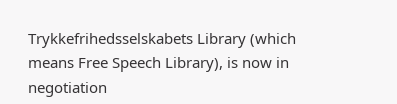Trykkefrihedsselskabets Library (which means Free Speech Library), is now in negotiation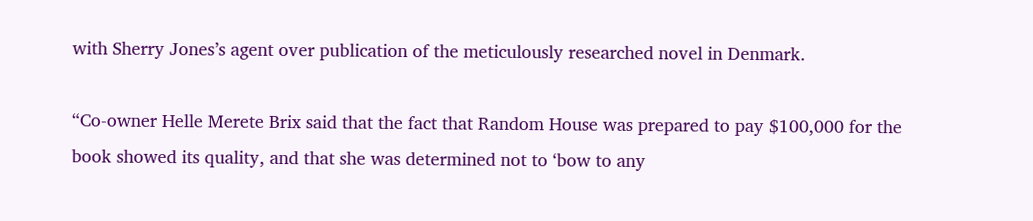with Sherry Jones’s agent over publication of the meticulously researched novel in Denmark.

“Co-owner Helle Merete Brix said that the fact that Random House was prepared to pay $100,000 for the book showed its quality, and that she was determined not to ‘bow to any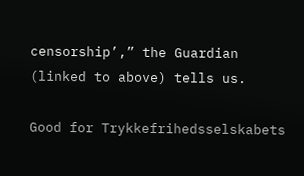censorship’,” the Guardian (linked to above) tells us.

Good for Trykkefrihedsselskabets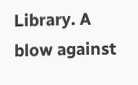Library. A blow against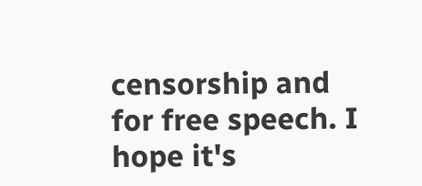censorship and for free speech. I hope it's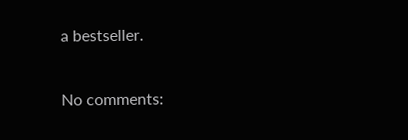a bestseller.

No comments: